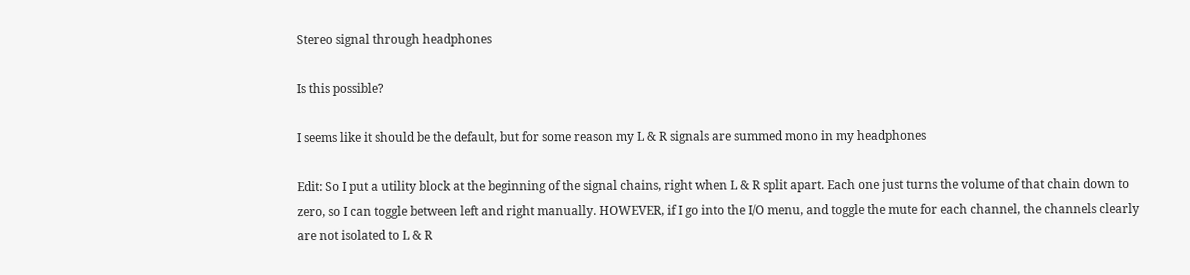Stereo signal through headphones

Is this possible?

I seems like it should be the default, but for some reason my L & R signals are summed mono in my headphones

Edit: So I put a utility block at the beginning of the signal chains, right when L & R split apart. Each one just turns the volume of that chain down to zero, so I can toggle between left and right manually. HOWEVER, if I go into the I/O menu, and toggle the mute for each channel, the channels clearly are not isolated to L & R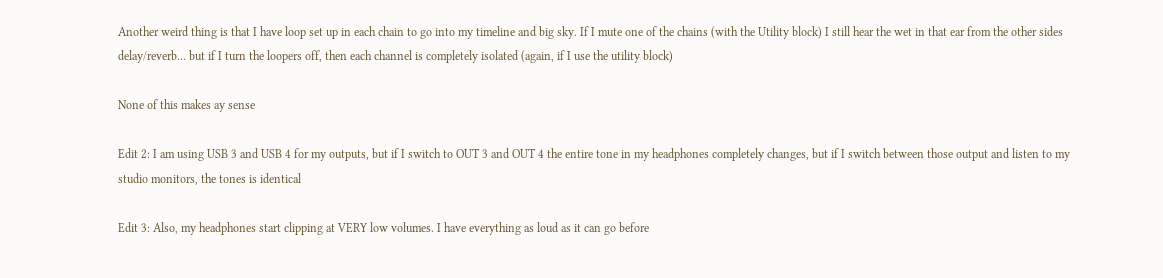Another weird thing is that I have loop set up in each chain to go into my timeline and big sky. If I mute one of the chains (with the Utility block) I still hear the wet in that ear from the other sides delay/reverb… but if I turn the loopers off, then each channel is completely isolated (again, if I use the utility block)

None of this makes ay sense

Edit 2: I am using USB 3 and USB 4 for my outputs, but if I switch to OUT 3 and OUT 4 the entire tone in my headphones completely changes, but if I switch between those output and listen to my studio monitors, the tones is identical

Edit 3: Also, my headphones start clipping at VERY low volumes. I have everything as loud as it can go before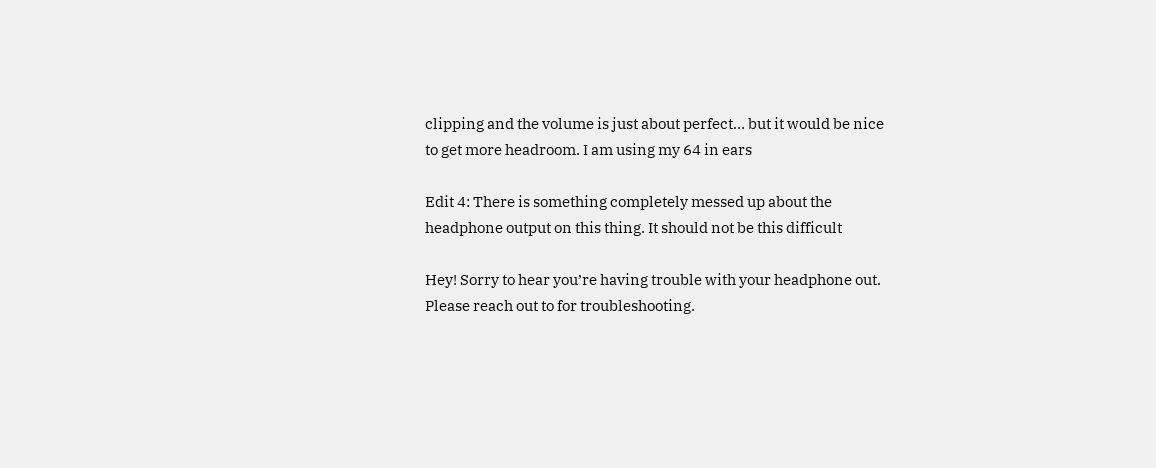clipping and the volume is just about perfect… but it would be nice to get more headroom. I am using my 64 in ears

Edit 4: There is something completely messed up about the headphone output on this thing. It should not be this difficult

Hey! Sorry to hear you’re having trouble with your headphone out. Please reach out to for troubleshooting.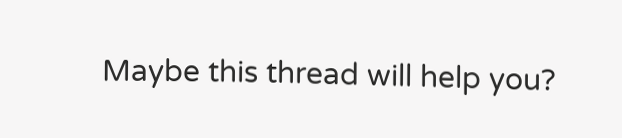Maybe this thread will help you?